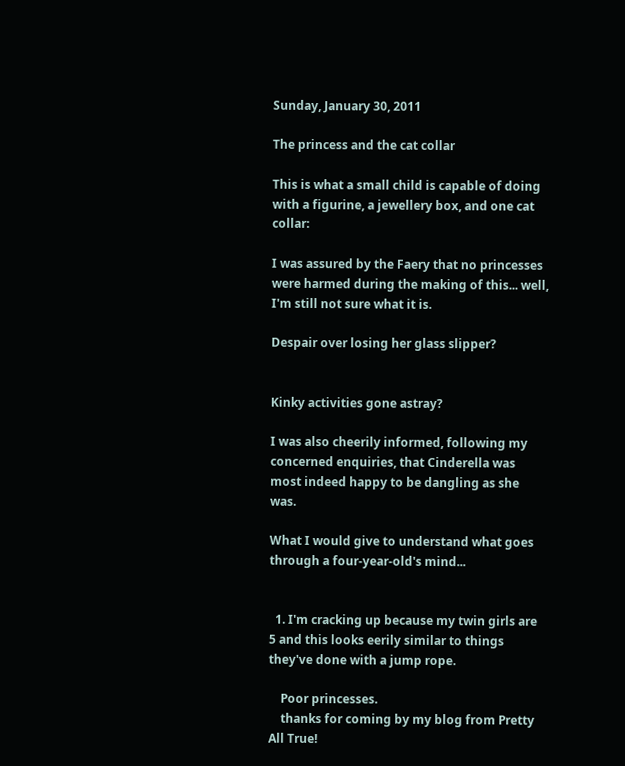Sunday, January 30, 2011

The princess and the cat collar

This is what a small child is capable of doing with a figurine, a jewellery box, and one cat collar:

I was assured by the Faery that no princesses were harmed during the making of this... well, I'm still not sure what it is.

Despair over losing her glass slipper?


Kinky activities gone astray?

I was also cheerily informed, following my concerned enquiries, that Cinderella was most indeed happy to be dangling as she was.

What I would give to understand what goes through a four-year-old's mind...


  1. I'm cracking up because my twin girls are 5 and this looks eerily similar to things they've done with a jump rope.

    Poor princesses.
    thanks for coming by my blog from Pretty All True!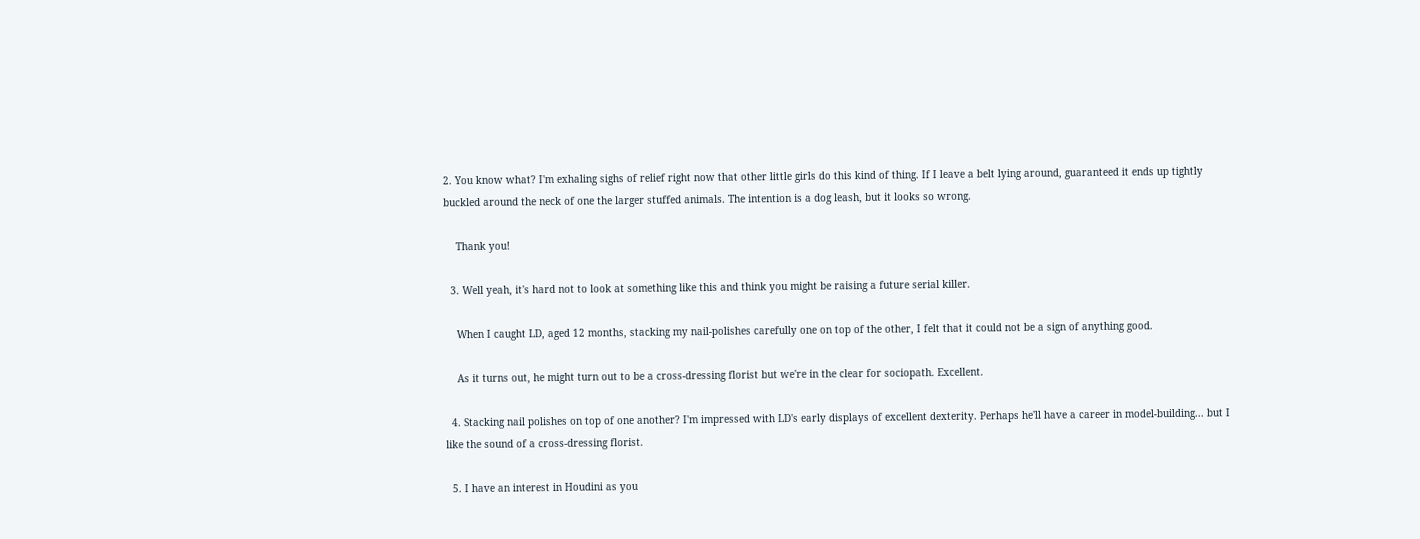2. You know what? I'm exhaling sighs of relief right now that other little girls do this kind of thing. If I leave a belt lying around, guaranteed it ends up tightly buckled around the neck of one the larger stuffed animals. The intention is a dog leash, but it looks so wrong.

    Thank you!

  3. Well yeah, it's hard not to look at something like this and think you might be raising a future serial killer.

    When I caught LD, aged 12 months, stacking my nail-polishes carefully one on top of the other, I felt that it could not be a sign of anything good.

    As it turns out, he might turn out to be a cross-dressing florist but we're in the clear for sociopath. Excellent.

  4. Stacking nail polishes on top of one another? I'm impressed with LD's early displays of excellent dexterity. Perhaps he'll have a career in model-building... but I like the sound of a cross-dressing florist.

  5. I have an interest in Houdini as you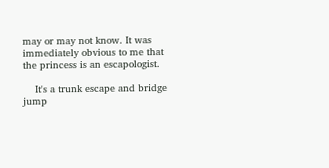may or may not know. It was immediately obvious to me that the princess is an escapologist.

    It's a trunk escape and bridge jump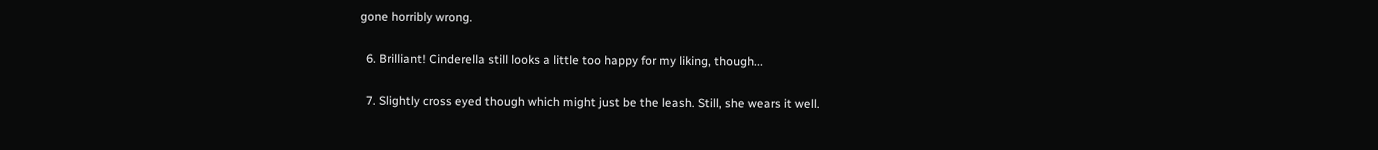gone horribly wrong.

  6. Brilliant! Cinderella still looks a little too happy for my liking, though...

  7. Slightly cross eyed though which might just be the leash. Still, she wears it well.